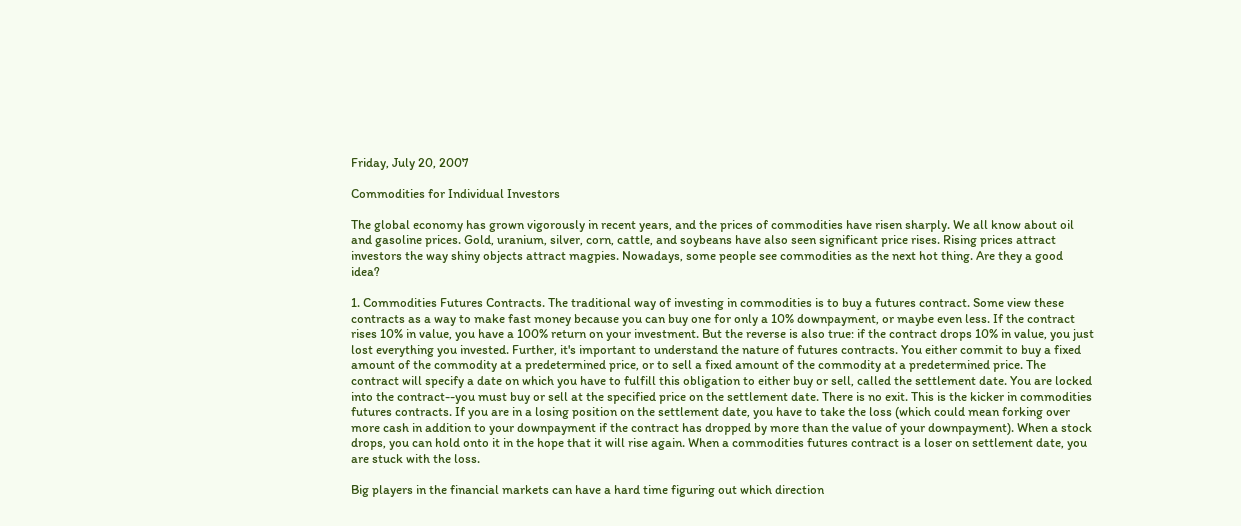Friday, July 20, 2007

Commodities for Individual Investors

The global economy has grown vigorously in recent years, and the prices of commodities have risen sharply. We all know about oil and gasoline prices. Gold, uranium, silver, corn, cattle, and soybeans have also seen significant price rises. Rising prices attract investors the way shiny objects attract magpies. Nowadays, some people see commodities as the next hot thing. Are they a good idea?

1. Commodities Futures Contracts. The traditional way of investing in commodities is to buy a futures contract. Some view these contracts as a way to make fast money because you can buy one for only a 10% downpayment, or maybe even less. If the contract rises 10% in value, you have a 100% return on your investment. But the reverse is also true: if the contract drops 10% in value, you just lost everything you invested. Further, it's important to understand the nature of futures contracts. You either commit to buy a fixed amount of the commodity at a predetermined price, or to sell a fixed amount of the commodity at a predetermined price. The contract will specify a date on which you have to fulfill this obligation to either buy or sell, called the settlement date. You are locked into the contract--you must buy or sell at the specified price on the settlement date. There is no exit. This is the kicker in commodities futures contracts. If you are in a losing position on the settlement date, you have to take the loss (which could mean forking over more cash in addition to your downpayment if the contract has dropped by more than the value of your downpayment). When a stock drops, you can hold onto it in the hope that it will rise again. When a commodities futures contract is a loser on settlement date, you are stuck with the loss.

Big players in the financial markets can have a hard time figuring out which direction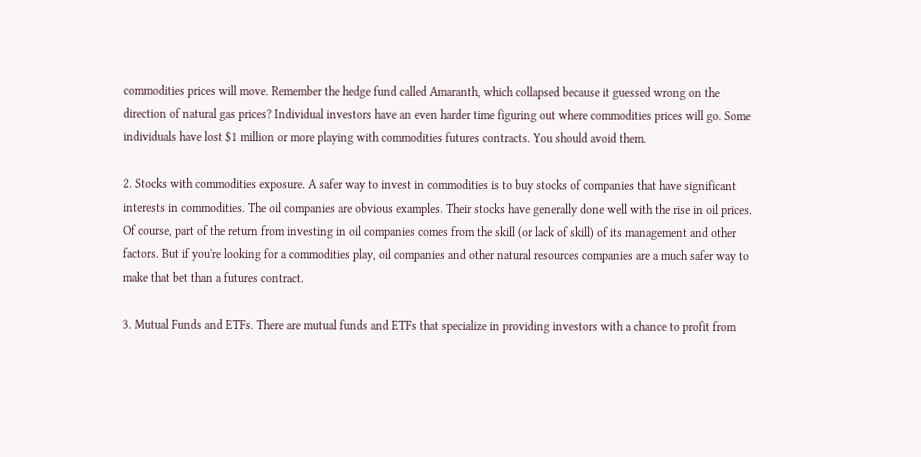commodities prices will move. Remember the hedge fund called Amaranth, which collapsed because it guessed wrong on the direction of natural gas prices? Individual investors have an even harder time figuring out where commodities prices will go. Some individuals have lost $1 million or more playing with commodities futures contracts. You should avoid them.

2. Stocks with commodities exposure. A safer way to invest in commodities is to buy stocks of companies that have significant interests in commodities. The oil companies are obvious examples. Their stocks have generally done well with the rise in oil prices. Of course, part of the return from investing in oil companies comes from the skill (or lack of skill) of its management and other factors. But if you're looking for a commodities play, oil companies and other natural resources companies are a much safer way to make that bet than a futures contract.

3. Mutual Funds and ETFs. There are mutual funds and ETFs that specialize in providing investors with a chance to profit from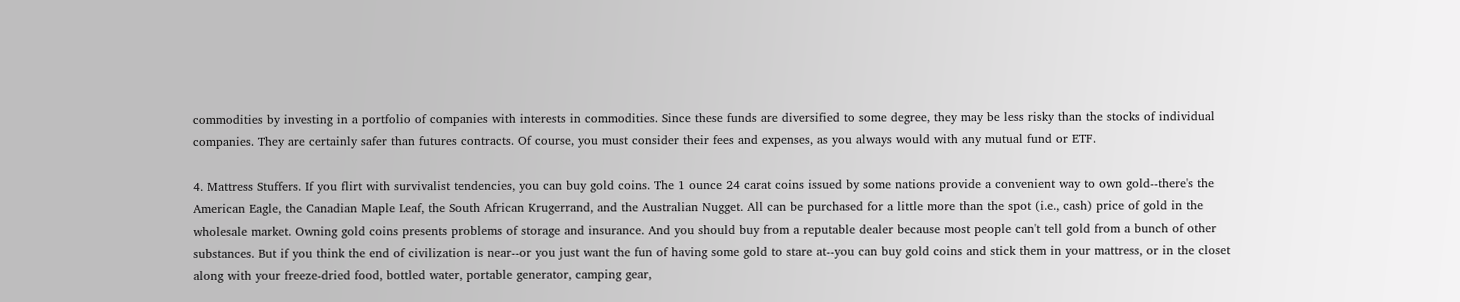commodities by investing in a portfolio of companies with interests in commodities. Since these funds are diversified to some degree, they may be less risky than the stocks of individual companies. They are certainly safer than futures contracts. Of course, you must consider their fees and expenses, as you always would with any mutual fund or ETF.

4. Mattress Stuffers. If you flirt with survivalist tendencies, you can buy gold coins. The 1 ounce 24 carat coins issued by some nations provide a convenient way to own gold--there's the American Eagle, the Canadian Maple Leaf, the South African Krugerrand, and the Australian Nugget. All can be purchased for a little more than the spot (i.e., cash) price of gold in the wholesale market. Owning gold coins presents problems of storage and insurance. And you should buy from a reputable dealer because most people can't tell gold from a bunch of other substances. But if you think the end of civilization is near--or you just want the fun of having some gold to stare at--you can buy gold coins and stick them in your mattress, or in the closet along with your freeze-dried food, bottled water, portable generator, camping gear,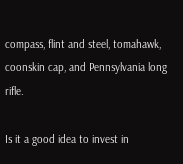compass, flint and steel, tomahawk, coonskin cap, and Pennsylvania long rifle.

Is it a good idea to invest in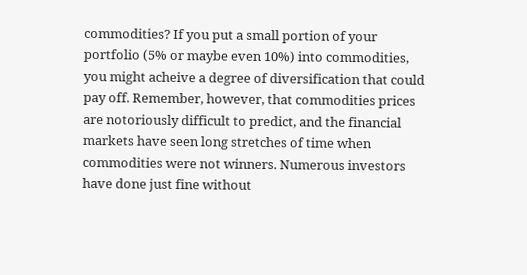commodities? If you put a small portion of your portfolio (5% or maybe even 10%) into commodities, you might acheive a degree of diversification that could pay off. Remember, however, that commodities prices are notoriously difficult to predict, and the financial markets have seen long stretches of time when commodities were not winners. Numerous investors have done just fine without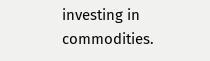investing in commodities.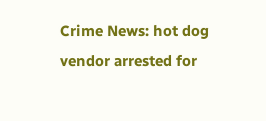Crime News: hot dog vendor arrested for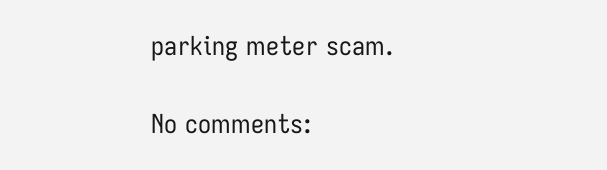parking meter scam.

No comments: